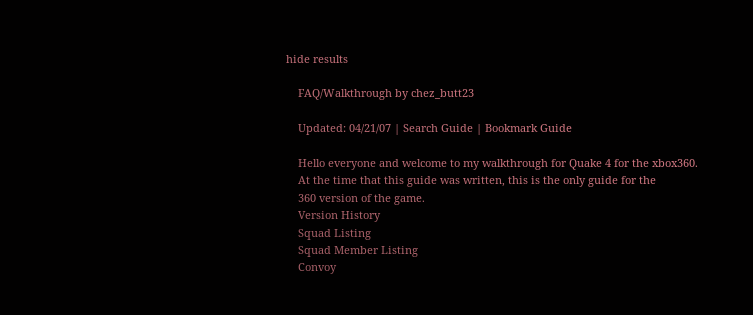hide results

    FAQ/Walkthrough by chez_butt23

    Updated: 04/21/07 | Search Guide | Bookmark Guide

    Hello everyone and welcome to my walkthrough for Quake 4 for the xbox360.
    At the time that this guide was written, this is the only guide for the
    360 version of the game.
    Version History
    Squad Listing
    Squad Member Listing
    Convoy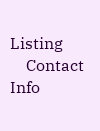Listing
    Contact Info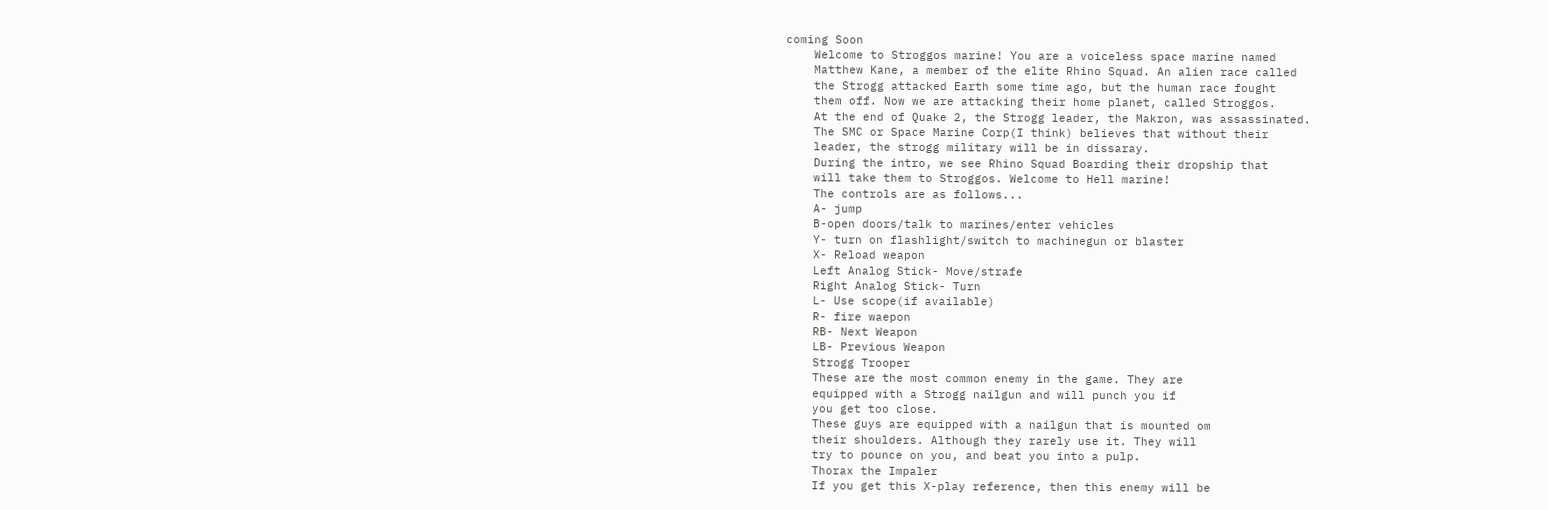coming Soon
    Welcome to Stroggos marine! You are a voiceless space marine named
    Matthew Kane, a member of the elite Rhino Squad. An alien race called
    the Strogg attacked Earth some time ago, but the human race fought
    them off. Now we are attacking their home planet, called Stroggos.
    At the end of Quake 2, the Strogg leader, the Makron, was assassinated.
    The SMC or Space Marine Corp(I think) believes that without their
    leader, the strogg military will be in dissaray.
    During the intro, we see Rhino Squad Boarding their dropship that
    will take them to Stroggos. Welcome to Hell marine!
    The controls are as follows...
    A- jump
    B-open doors/talk to marines/enter vehicles
    Y- turn on flashlight/switch to machinegun or blaster
    X- Reload weapon
    Left Analog Stick- Move/strafe
    Right Analog Stick- Turn
    L- Use scope(if available)
    R- fire waepon
    RB- Next Weapon
    LB- Previous Weapon
    Strogg Trooper
    These are the most common enemy in the game. They are
    equipped with a Strogg nailgun and will punch you if
    you get too close.
    These guys are equipped with a nailgun that is mounted om
    their shoulders. Although they rarely use it. They will
    try to pounce on you, and beat you into a pulp.
    Thorax the Impaler
    If you get this X-play reference, then this enemy will be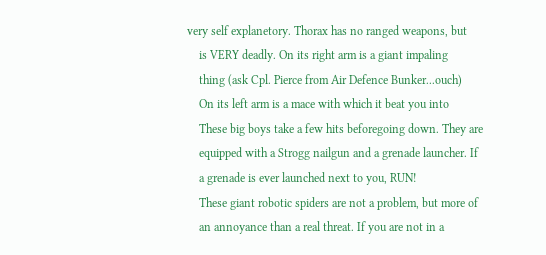very self explanetory. Thorax has no ranged weapons, but
    is VERY deadly. On its right arm is a giant impaling
    thing (ask Cpl. Pierce from Air Defence Bunker...ouch)
    On its left arm is a mace with which it beat you into
    These big boys take a few hits beforegoing down. They are
    equipped with a Strogg nailgun and a grenade launcher. If
    a grenade is ever launched next to you, RUN!
    These giant robotic spiders are not a problem, but more of
    an annoyance than a real threat. If you are not in a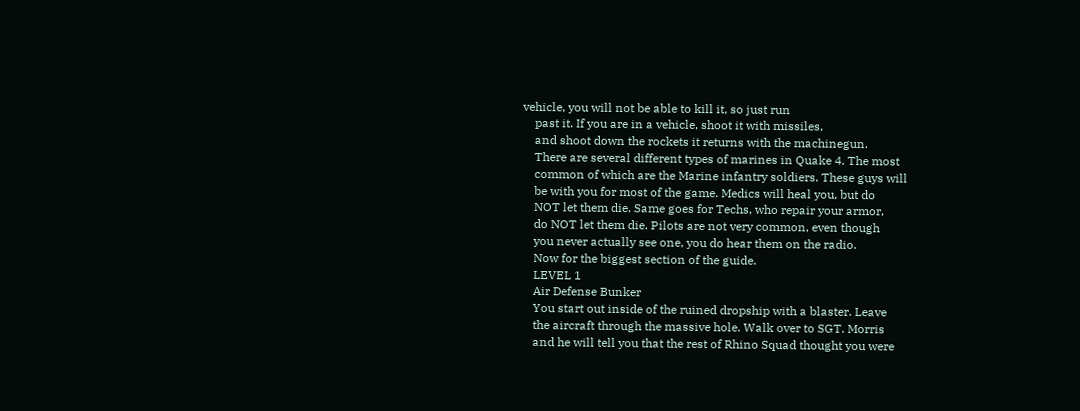vehicle, you will not be able to kill it, so just run
    past it. If you are in a vehicle, shoot it with missiles,
    and shoot down the rockets it returns with the machinegun.
    There are several different types of marines in Quake 4. The most
    common of which are the Marine infantry soldiers. These guys will
    be with you for most of the game. Medics will heal you, but do
    NOT let them die. Same goes for Techs, who repair your armor,
    do NOT let them die. Pilots are not very common, even though
    you never actually see one, you do hear them on the radio.
    Now for the biggest section of the guide.
    LEVEL 1
    Air Defense Bunker
    You start out inside of the ruined dropship with a blaster. Leave
    the aircraft through the massive hole. Walk over to SGT. Morris
    and he will tell you that the rest of Rhino Squad thought you were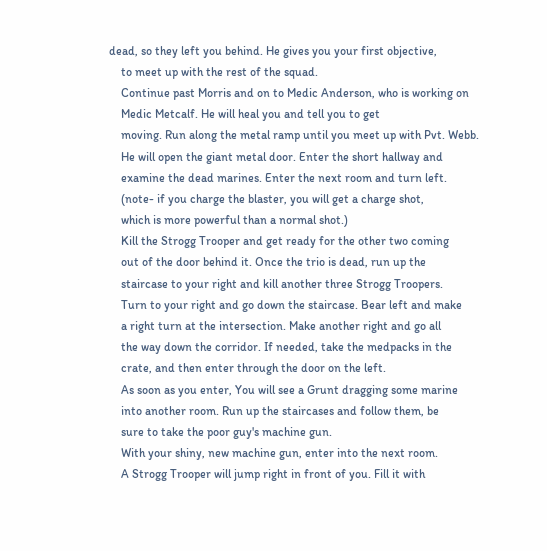dead, so they left you behind. He gives you your first objective,
    to meet up with the rest of the squad.
    Continue past Morris and on to Medic Anderson, who is working on
    Medic Metcalf. He will heal you and tell you to get
    moving. Run along the metal ramp until you meet up with Pvt. Webb.
    He will open the giant metal door. Enter the short hallway and
    examine the dead marines. Enter the next room and turn left.
    (note- if you charge the blaster, you will get a charge shot,
    which is more powerful than a normal shot.)
    Kill the Strogg Trooper and get ready for the other two coming
    out of the door behind it. Once the trio is dead, run up the
    staircase to your right and kill another three Strogg Troopers.
    Turn to your right and go down the staircase. Bear left and make
    a right turn at the intersection. Make another right and go all
    the way down the corridor. If needed, take the medpacks in the
    crate, and then enter through the door on the left.
    As soon as you enter, You will see a Grunt dragging some marine
    into another room. Run up the staircases and follow them, be
    sure to take the poor guy's machine gun.
    With your shiny, new machine gun, enter into the next room.
    A Strogg Trooper will jump right in front of you. Fill it with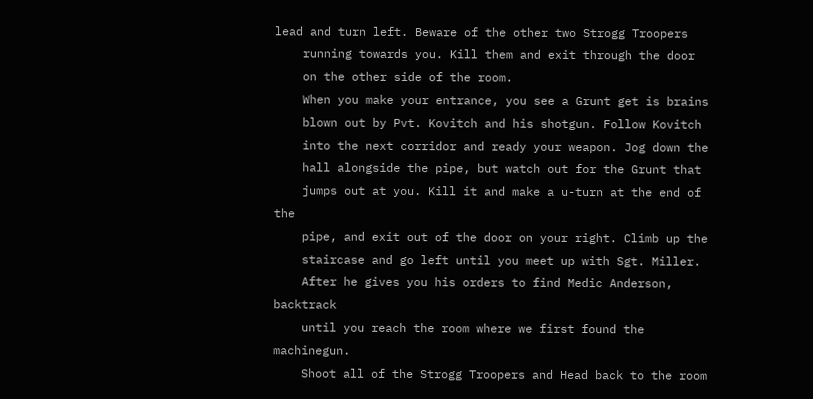lead and turn left. Beware of the other two Strogg Troopers
    running towards you. Kill them and exit through the door
    on the other side of the room.
    When you make your entrance, you see a Grunt get is brains
    blown out by Pvt. Kovitch and his shotgun. Follow Kovitch
    into the next corridor and ready your weapon. Jog down the
    hall alongside the pipe, but watch out for the Grunt that
    jumps out at you. Kill it and make a u-turn at the end of the
    pipe, and exit out of the door on your right. Climb up the
    staircase and go left until you meet up with Sgt. Miller.
    After he gives you his orders to find Medic Anderson, backtrack
    until you reach the room where we first found the machinegun.
    Shoot all of the Strogg Troopers and Head back to the room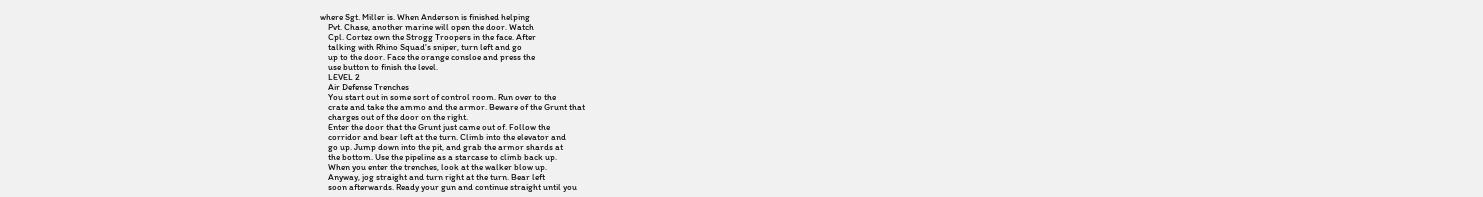where Sgt. Miller is. When Anderson is finished helping
    Pvt. Chase, another marine will open the door. Watch
    Cpl. Cortez own the Strogg Troopers in the face. After
    talking with Rhino Squad's sniper, turn left and go
    up to the door. Face the orange consloe and press the
    use button to finish the level.
    LEVEL 2
    Air Defense Trenches
    You start out in some sort of control room. Run over to the
    crate and take the ammo and the armor. Beware of the Grunt that
    charges out of the door on the right.
    Enter the door that the Grunt just came out of. Follow the
    corridor and bear left at the turn. Climb into the elevator and
    go up. Jump down into the pit, and grab the armor shards at
    the bottom. Use the pipeline as a starcase to climb back up.
    When you enter the trenches, look at the walker blow up.
    Anyway, jog straight and turn right at the turn. Bear left
    soon afterwards. Ready your gun and continue straight until you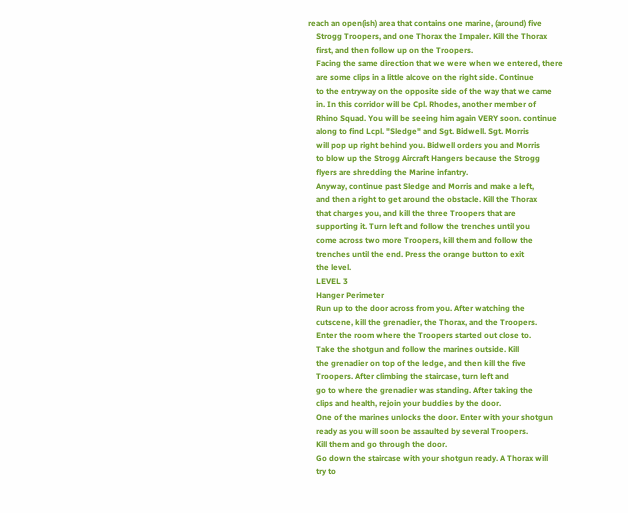reach an open(ish) area that contains one marine, (around) five
    Strogg Troopers, and one Thorax the Impaler. Kill the Thorax
    first, and then follow up on the Troopers.
    Facing the same direction that we were when we entered, there
    are some clips in a little alcove on the right side. Continue
    to the entryway on the opposite side of the way that we came
    in. In this corridor will be Cpl. Rhodes, another member of
    Rhino Squad. You will be seeing him again VERY soon. continue
    along to find Lcpl. "Sledge" and Sgt. Bidwell. Sgt. Morris
    will pop up right behind you. Bidwell orders you and Morris
    to blow up the Strogg Aircraft Hangers because the Strogg
    flyers are shredding the Marine infantry.
    Anyway, continue past Sledge and Morris and make a left,
    and then a right to get around the obstacle. Kill the Thorax
    that charges you, and kill the three Troopers that are
    supporting it. Turn left and follow the trenches until you
    come across two more Troopers, kill them and follow the
    trenches until the end. Press the orange button to exit
    the level.
    LEVEL 3
    Hanger Perimeter
    Run up to the door across from you. After watching the
    cutscene, kill the grenadier, the Thorax, and the Troopers.
    Enter the room where the Troopers started out close to.
    Take the shotgun and follow the marines outside. Kill
    the grenadier on top of the ledge, and then kill the five
    Troopers. After climbing the staircase, turn left and
    go to where the grenadier was standing. After taking the
    clips and health, rejoin your buddies by the door.
    One of the marines unlocks the door. Enter with your shotgun
    ready as you will soon be assaulted by several Troopers.
    Kill them and go through the door.
    Go down the staircase with your shotgun ready. A Thorax will
    try to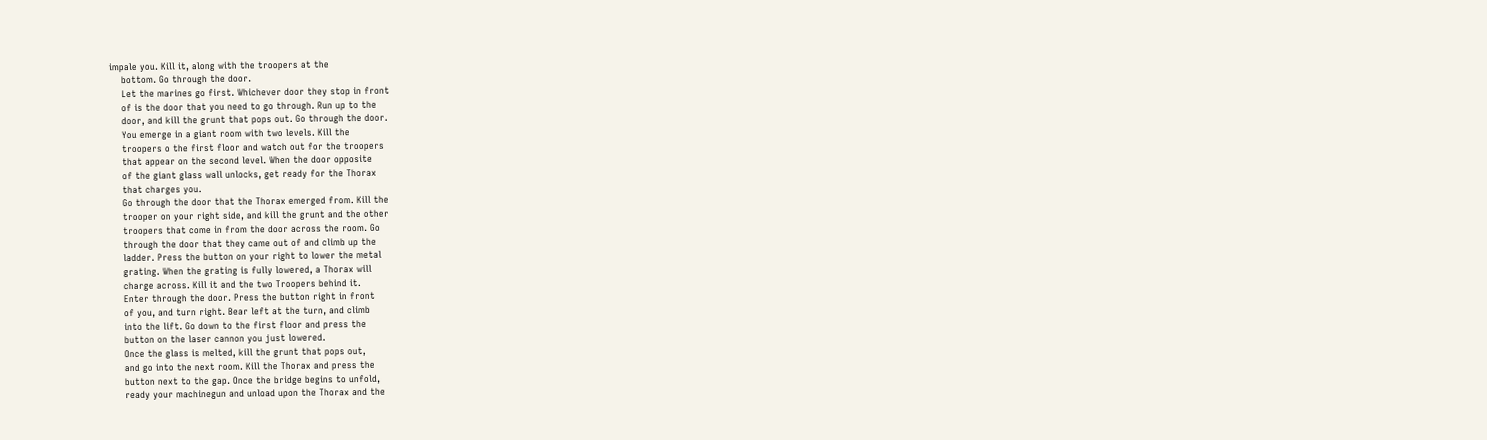impale you. Kill it, along with the troopers at the
    bottom. Go through the door.
    Let the marines go first. Whichever door they stop in front
    of is the door that you need to go through. Run up to the
    door, and kill the grunt that pops out. Go through the door.
    You emerge in a giant room with two levels. Kill the
    troopers o the first floor and watch out for the troopers
    that appear on the second level. When the door opposite
    of the giant glass wall unlocks, get ready for the Thorax
    that charges you.
    Go through the door that the Thorax emerged from. Kill the
    trooper on your right side, and kill the grunt and the other
    troopers that come in from the door across the room. Go
    through the door that they came out of and climb up the
    ladder. Press the button on your right to lower the metal
    grating. When the grating is fully lowered, a Thorax will
    charge across. Kill it and the two Troopers behind it.
    Enter through the door. Press the button right in front
    of you, and turn right. Bear left at the turn, and climb
    into the lift. Go down to the first floor and press the
    button on the laser cannon you just lowered.
    Once the glass is melted, kill the grunt that pops out,
    and go into the next room. Kill the Thorax and press the
    button next to the gap. Once the bridge begins to unfold,
    ready your machinegun and unload upon the Thorax and the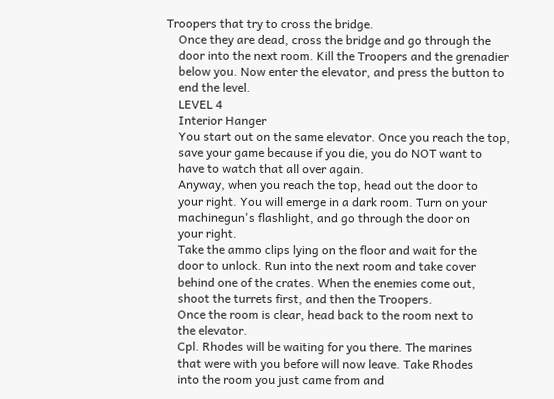Troopers that try to cross the bridge.
    Once they are dead, cross the bridge and go through the
    door into the next room. Kill the Troopers and the grenadier
    below you. Now enter the elevator, and press the button to
    end the level.
    LEVEL 4
    Interior Hanger
    You start out on the same elevator. Once you reach the top,
    save your game because if you die, you do NOT want to
    have to watch that all over again.
    Anyway, when you reach the top, head out the door to
    your right. You will emerge in a dark room. Turn on your
    machinegun's flashlight, and go through the door on
    your right.
    Take the ammo clips lying on the floor and wait for the
    door to unlock. Run into the next room and take cover
    behind one of the crates. When the enemies come out,
    shoot the turrets first, and then the Troopers.
    Once the room is clear, head back to the room next to
    the elevator.
    Cpl. Rhodes will be waiting for you there. The marines
    that were with you before will now leave. Take Rhodes
    into the room you just came from and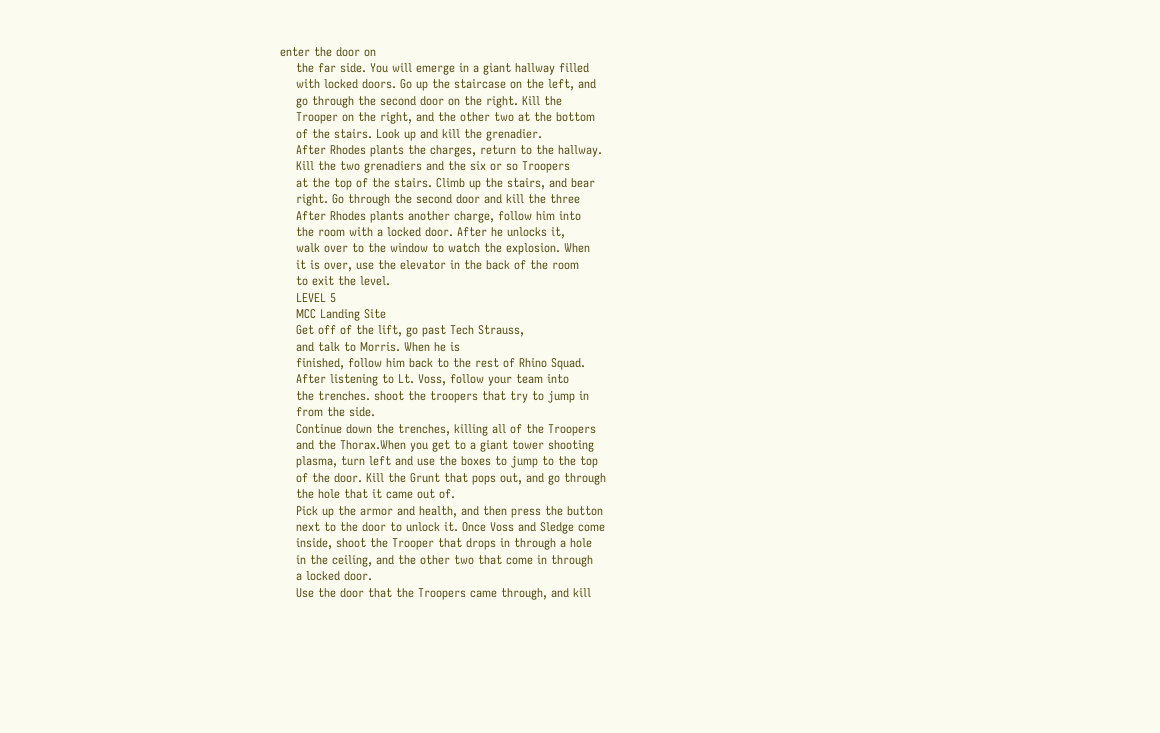enter the door on
    the far side. You will emerge in a giant hallway filled
    with locked doors. Go up the staircase on the left, and
    go through the second door on the right. Kill the
    Trooper on the right, and the other two at the bottom
    of the stairs. Look up and kill the grenadier.
    After Rhodes plants the charges, return to the hallway.
    Kill the two grenadiers and the six or so Troopers
    at the top of the stairs. Climb up the stairs, and bear
    right. Go through the second door and kill the three
    After Rhodes plants another charge, follow him into
    the room with a locked door. After he unlocks it,
    walk over to the window to watch the explosion. When
    it is over, use the elevator in the back of the room
    to exit the level.
    LEVEL 5
    MCC Landing Site
    Get off of the lift, go past Tech Strauss,
    and talk to Morris. When he is
    finished, follow him back to the rest of Rhino Squad.
    After listening to Lt. Voss, follow your team into
    the trenches. shoot the troopers that try to jump in
    from the side.
    Continue down the trenches, killing all of the Troopers
    and the Thorax.When you get to a giant tower shooting
    plasma, turn left and use the boxes to jump to the top
    of the door. Kill the Grunt that pops out, and go through
    the hole that it came out of.
    Pick up the armor and health, and then press the button
    next to the door to unlock it. Once Voss and Sledge come
    inside, shoot the Trooper that drops in through a hole
    in the ceiling, and the other two that come in through
    a locked door.
    Use the door that the Troopers came through, and kill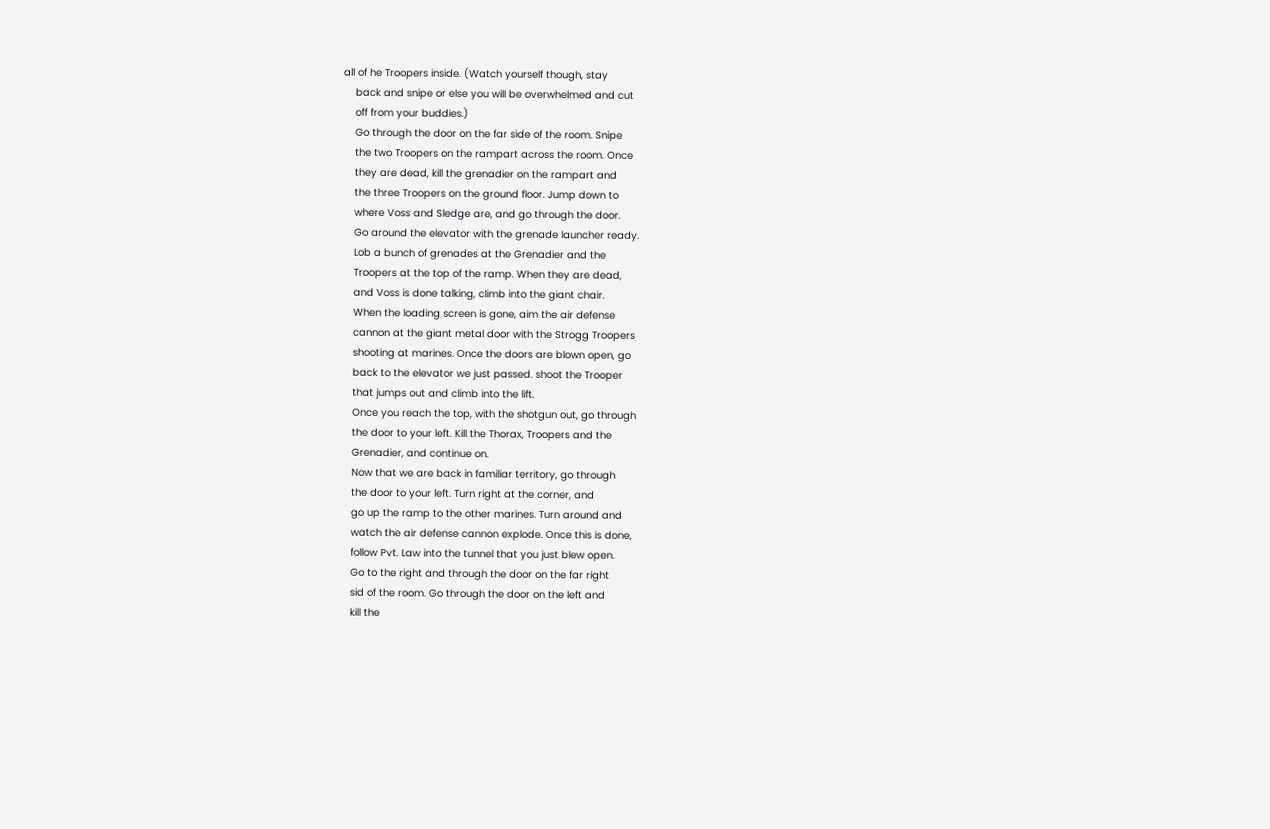all of he Troopers inside. (Watch yourself though, stay
    back and snipe or else you will be overwhelmed and cut
    off from your buddies.)
    Go through the door on the far side of the room. Snipe
    the two Troopers on the rampart across the room. Once
    they are dead, kill the grenadier on the rampart and
    the three Troopers on the ground floor. Jump down to
    where Voss and Sledge are, and go through the door.
    Go around the elevator with the grenade launcher ready.
    Lob a bunch of grenades at the Grenadier and the
    Troopers at the top of the ramp. When they are dead,
    and Voss is done talking, climb into the giant chair.
    When the loading screen is gone, aim the air defense
    cannon at the giant metal door with the Strogg Troopers
    shooting at marines. Once the doors are blown open, go
    back to the elevator we just passed. shoot the Trooper
    that jumps out and climb into the lift.
    Once you reach the top, with the shotgun out, go through
    the door to your left. Kill the Thorax, Troopers and the
    Grenadier, and continue on.
    Now that we are back in familiar territory, go through
    the door to your left. Turn right at the corner, and
    go up the ramp to the other marines. Turn around and
    watch the air defense cannon explode. Once this is done,
    follow Pvt. Law into the tunnel that you just blew open.
    Go to the right and through the door on the far right
    sid of the room. Go through the door on the left and
    kill the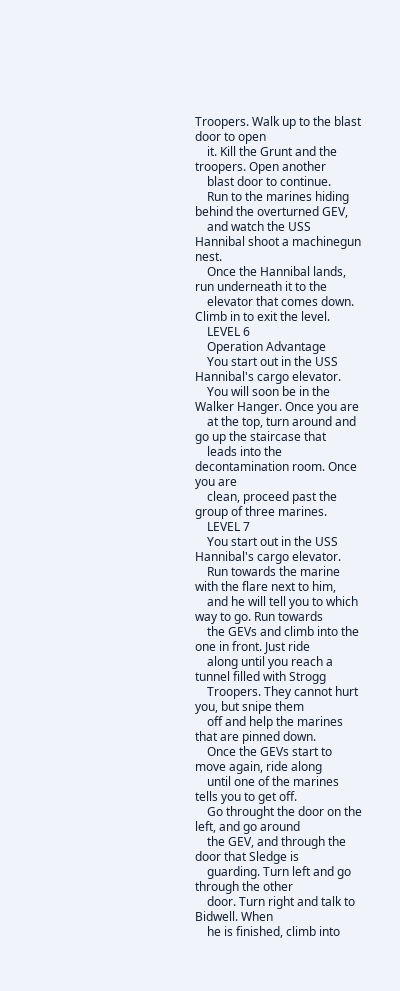Troopers. Walk up to the blast door to open
    it. Kill the Grunt and the troopers. Open another
    blast door to continue.
    Run to the marines hiding behind the overturned GEV,
    and watch the USS Hannibal shoot a machinegun nest.
    Once the Hannibal lands, run underneath it to the
    elevator that comes down. Climb in to exit the level.
    LEVEL 6
    Operation Advantage
    You start out in the USS Hannibal's cargo elevator.
    You will soon be in the Walker Hanger. Once you are
    at the top, turn around and go up the staircase that
    leads into the decontamination room. Once you are
    clean, proceed past the group of three marines.
    LEVEL 7
    You start out in the USS Hannibal's cargo elevator.
    Run towards the marine with the flare next to him,
    and he will tell you to which way to go. Run towards
    the GEVs and climb into the one in front. Just ride
    along until you reach a tunnel filled with Strogg
    Troopers. They cannot hurt you, but snipe them
    off and help the marines that are pinned down.
    Once the GEVs start to move again, ride along
    until one of the marines tells you to get off.
    Go throught the door on the left, and go around
    the GEV, and through the door that Sledge is
    guarding. Turn left and go through the other
    door. Turn right and talk to Bidwell. When
    he is finished, climb into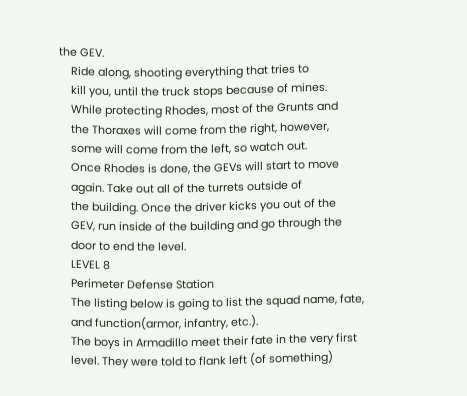the GEV.
    Ride along, shooting everything that tries to
    kill you, until the truck stops because of mines.
    While protecting Rhodes, most of the Grunts and
    the Thoraxes will come from the right, however,
    some will come from the left, so watch out.
    Once Rhodes is done, the GEVs will start to move
    again. Take out all of the turrets outside of
    the building. Once the driver kicks you out of the
    GEV, run inside of the building and go through the
    door to end the level.
    LEVEL 8
    Perimeter Defense Station
    The listing below is going to list the squad name, fate,
    and function(armor, infantry, etc.).
    The boys in Armadillo meet their fate in the very first
    level. They were told to flank left (of something)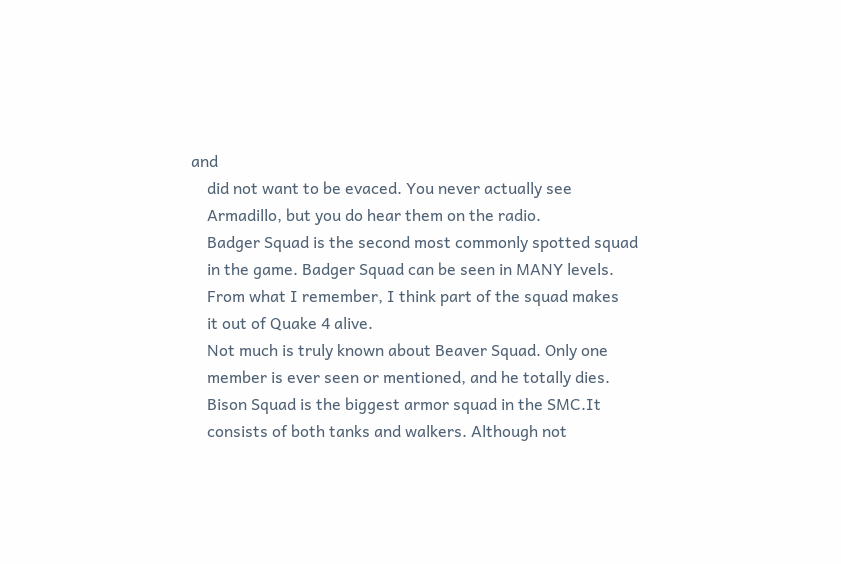and
    did not want to be evaced. You never actually see
    Armadillo, but you do hear them on the radio.
    Badger Squad is the second most commonly spotted squad
    in the game. Badger Squad can be seen in MANY levels.
    From what I remember, I think part of the squad makes
    it out of Quake 4 alive.
    Not much is truly known about Beaver Squad. Only one
    member is ever seen or mentioned, and he totally dies.
    Bison Squad is the biggest armor squad in the SMC.It
    consists of both tanks and walkers. Although not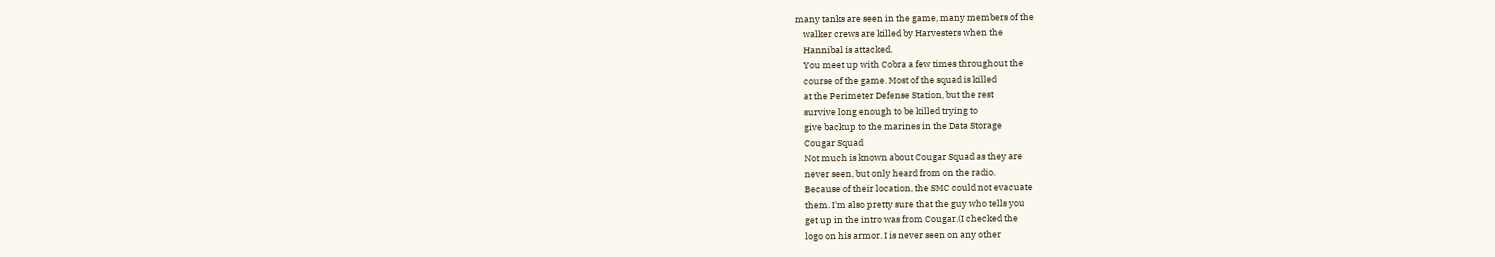many tanks are seen in the game, many members of the
    walker crews are killed by Harvesters when the
    Hannibal is attacked.
    You meet up with Cobra a few times throughout the
    course of the game. Most of the squad is killed
    at the Perimeter Defense Station, but the rest
    survive long enough to be killed trying to
    give backup to the marines in the Data Storage
    Cougar Squad
    Not much is known about Cougar Squad as they are
    never seen, but only heard from on the radio.
    Because of their location, the SMC could not evacuate
    them. I'm also pretty sure that the guy who tells you
    get up in the intro was from Cougar.(I checked the
    logo on his armor. I is never seen on any other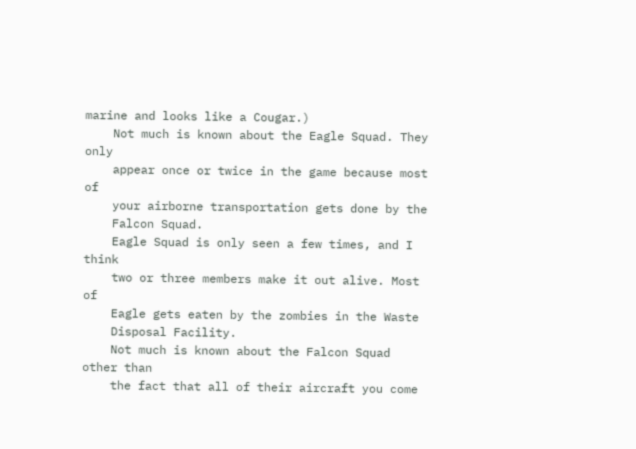marine and looks like a Cougar.)
    Not much is known about the Eagle Squad. They only
    appear once or twice in the game because most of
    your airborne transportation gets done by the
    Falcon Squad.
    Eagle Squad is only seen a few times, and I think
    two or three members make it out alive. Most of
    Eagle gets eaten by the zombies in the Waste
    Disposal Facility.
    Not much is known about the Falcon Squad other than
    the fact that all of their aircraft you come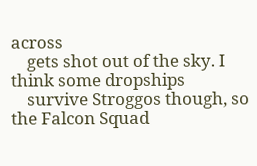across
    gets shot out of the sky. I think some dropships
    survive Stroggos though, so the Falcon Squad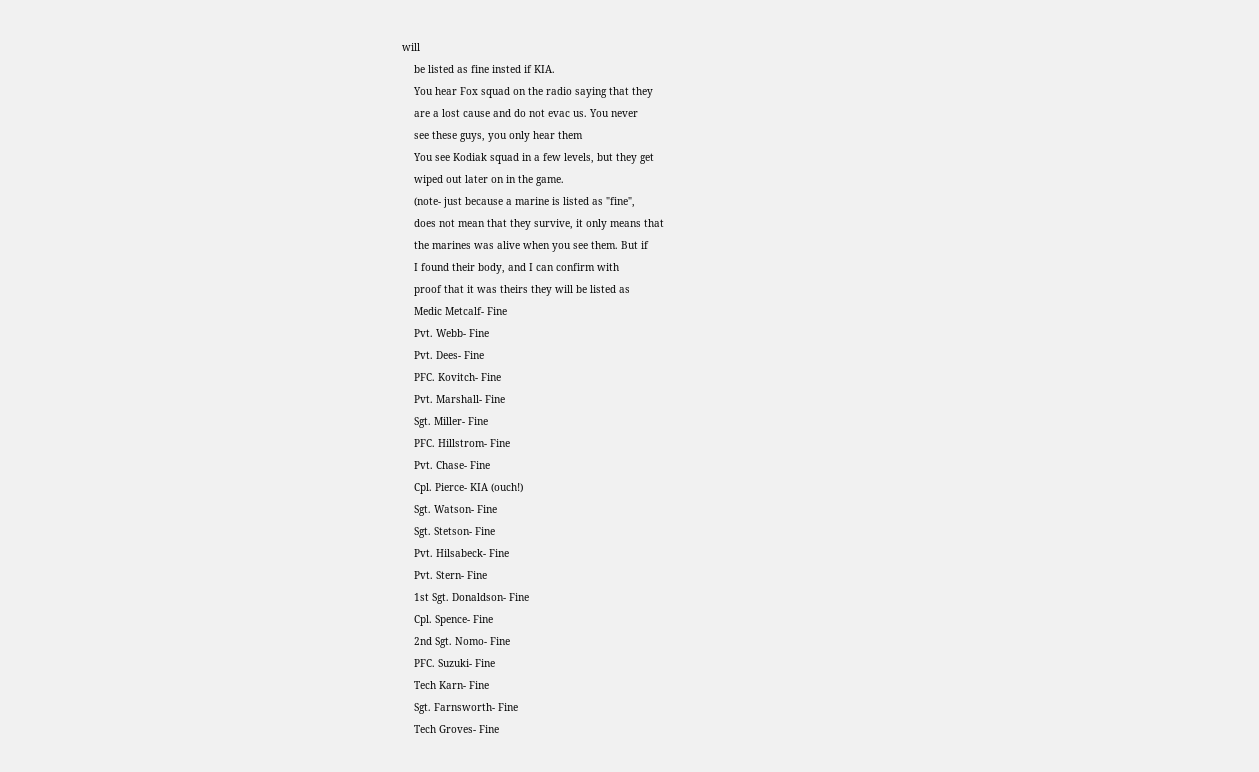will
    be listed as fine insted if KIA.
    You hear Fox squad on the radio saying that they
    are a lost cause and do not evac us. You never
    see these guys, you only hear them
    You see Kodiak squad in a few levels, but they get
    wiped out later on in the game.
    (note- just because a marine is listed as "fine",
    does not mean that they survive, it only means that
    the marines was alive when you see them. But if
    I found their body, and I can confirm with
    proof that it was theirs they will be listed as
    Medic Metcalf- Fine
    Pvt. Webb- Fine
    Pvt. Dees- Fine
    PFC. Kovitch- Fine
    Pvt. Marshall- Fine
    Sgt. Miller- Fine
    PFC. Hillstrom- Fine
    Pvt. Chase- Fine
    Cpl. Pierce- KIA (ouch!)
    Sgt. Watson- Fine
    Sgt. Stetson- Fine
    Pvt. Hilsabeck- Fine
    Pvt. Stern- Fine
    1st Sgt. Donaldson- Fine
    Cpl. Spence- Fine
    2nd Sgt. Nomo- Fine
    PFC. Suzuki- Fine
    Tech Karn- Fine
    Sgt. Farnsworth- Fine
    Tech Groves- Fine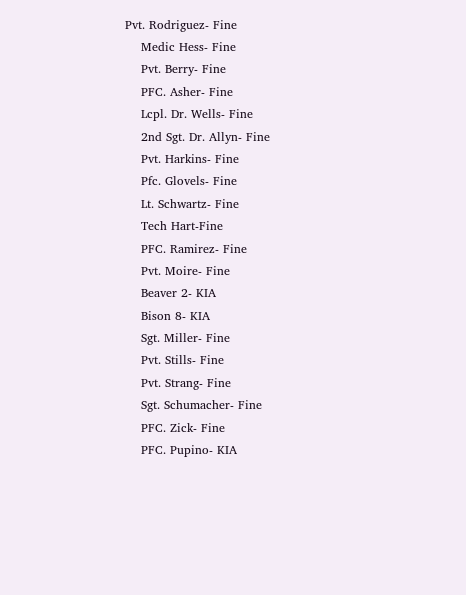Pvt. Rodriguez- Fine
    Medic Hess- Fine
    Pvt. Berry- Fine
    PFC. Asher- Fine
    Lcpl. Dr. Wells- Fine
    2nd Sgt. Dr. Allyn- Fine
    Pvt. Harkins- Fine
    Pfc. Glovels- Fine
    Lt. Schwartz- Fine
    Tech Hart-Fine
    PFC. Ramirez- Fine
    Pvt. Moire- Fine
    Beaver 2- KIA
    Bison 8- KIA
    Sgt. Miller- Fine
    Pvt. Stills- Fine
    Pvt. Strang- Fine
    Sgt. Schumacher- Fine
    PFC. Zick- Fine
    PFC. Pupino- KIA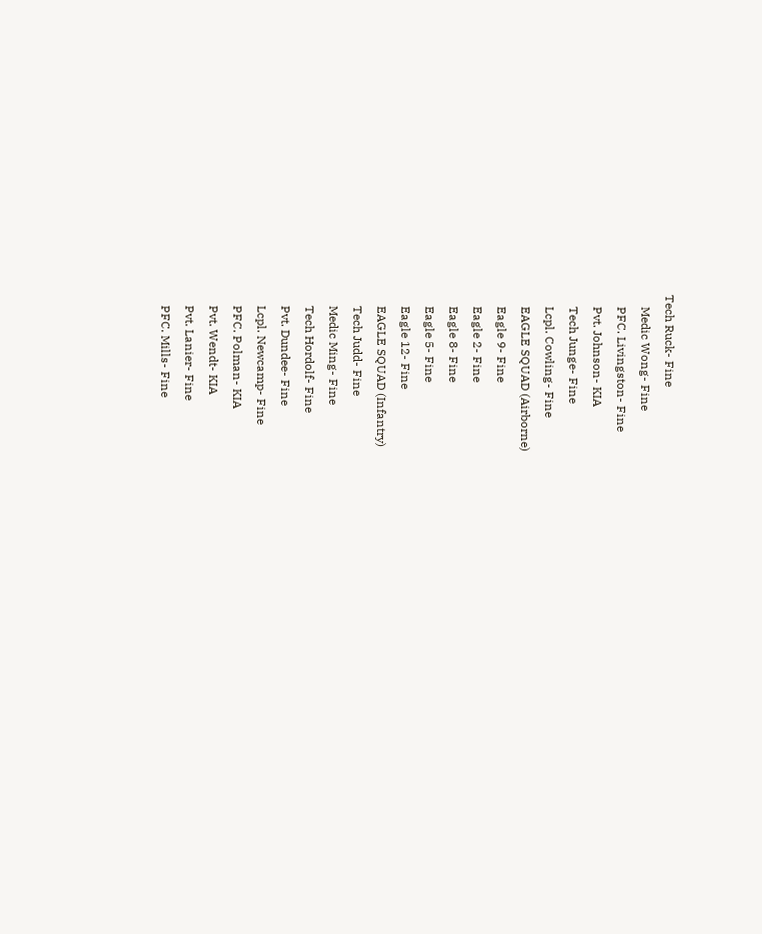Tech Ruck- Fine
    Medic Wong- Fine
    PFC. Livingston- Fine
    Pvt. Johnson- KIA
    Tech Junge- Fine
    Lcpl. Cowling- Fine
    EAGLE SQUAD (Airborne)
    Eagle 9- Fine
    Eagle 2- Fine
    Eagle 8- Fine
    Eagle 5- Fine
    Eagle 12- Fine
    EAGLE SQUAD (Infantry)
    Tech Judd- Fine
    Medic Ming- Fine
    Tech Hordolf- Fine
    Pvt. Dundee- Fine
    Lcpl. Newcamp- Fine
    PFC. Polman- KIA
    Pvt. Wendt- KIA
    Pvt. Lanier- Fine
    PFC. Mills- Fine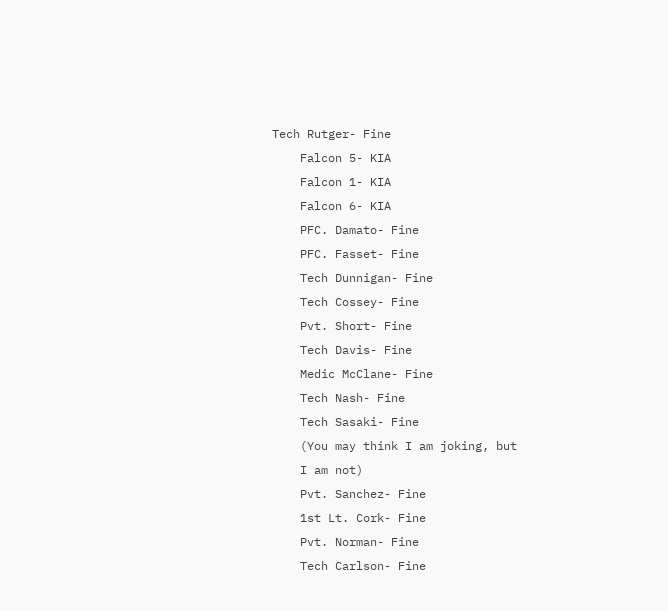Tech Rutger- Fine
    Falcon 5- KIA
    Falcon 1- KIA
    Falcon 6- KIA
    PFC. Damato- Fine
    PFC. Fasset- Fine
    Tech Dunnigan- Fine
    Tech Cossey- Fine
    Pvt. Short- Fine
    Tech Davis- Fine
    Medic McClane- Fine
    Tech Nash- Fine
    Tech Sasaki- Fine
    (You may think I am joking, but
    I am not)
    Pvt. Sanchez- Fine
    1st Lt. Cork- Fine
    Pvt. Norman- Fine
    Tech Carlson- Fine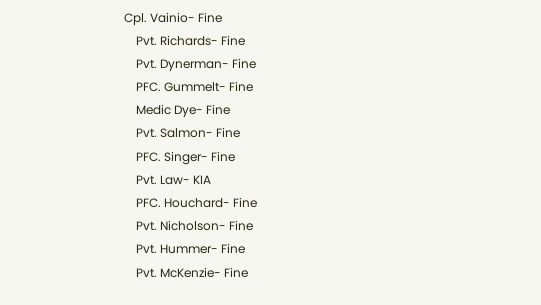Cpl. Vainio- Fine
    Pvt. Richards- Fine
    Pvt. Dynerman- Fine
    PFC. Gummelt- Fine
    Medic Dye- Fine
    Pvt. Salmon- Fine
    PFC. Singer- Fine
    Pvt. Law- KIA
    PFC. Houchard- Fine
    Pvt. Nicholson- Fine
    Pvt. Hummer- Fine
    Pvt. McKenzie- Fine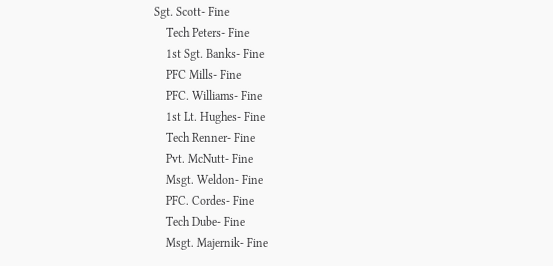Sgt. Scott- Fine
    Tech Peters- Fine
    1st Sgt. Banks- Fine
    PFC Mills- Fine
    PFC. Williams- Fine
    1st Lt. Hughes- Fine
    Tech Renner- Fine
    Pvt. McNutt- Fine
    Msgt. Weldon- Fine
    PFC. Cordes- Fine
    Tech Dube- Fine
    Msgt. Majernik- Fine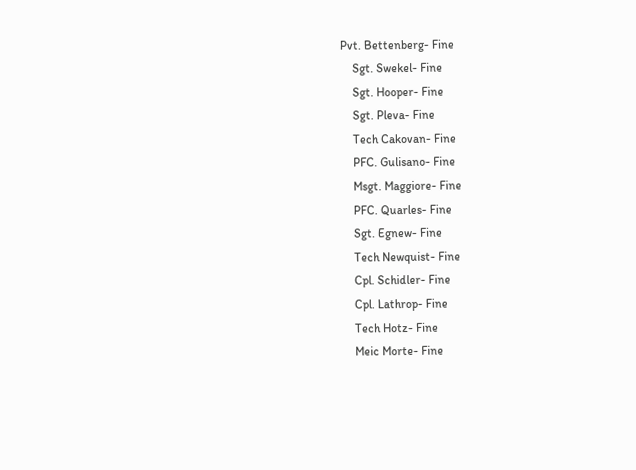Pvt. Bettenberg- Fine
    Sgt. Swekel- Fine
    Sgt. Hooper- Fine
    Sgt. Pleva- Fine
    Tech Cakovan- Fine
    PFC. Gulisano- Fine
    Msgt. Maggiore- Fine
    PFC. Quarles- Fine
    Sgt. Egnew- Fine
    Tech Newquist- Fine
    Cpl. Schidler- Fine
    Cpl. Lathrop- Fine
    Tech Hotz- Fine
    Meic Morte- Fine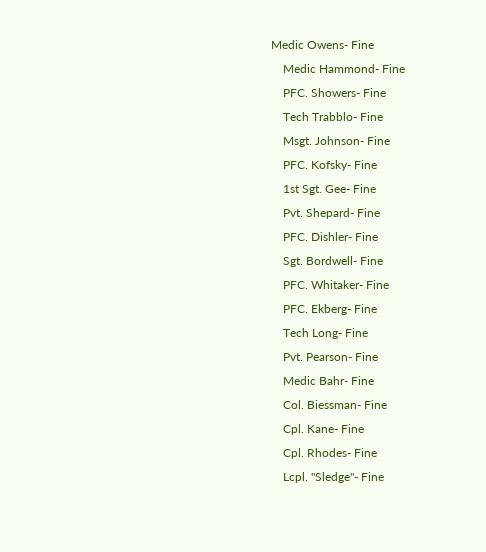Medic Owens- Fine
    Medic Hammond- Fine
    PFC. Showers- Fine
    Tech Trabblo- Fine
    Msgt. Johnson- Fine
    PFC. Kofsky- Fine
    1st Sgt. Gee- Fine
    Pvt. Shepard- Fine
    PFC. Dishler- Fine
    Sgt. Bordwell- Fine
    PFC. Whitaker- Fine
    PFC. Ekberg- Fine
    Tech Long- Fine
    Pvt. Pearson- Fine
    Medic Bahr- Fine
    Col. Biessman- Fine
    Cpl. Kane- Fine
    Cpl. Rhodes- Fine
    Lcpl. "Sledge"- Fine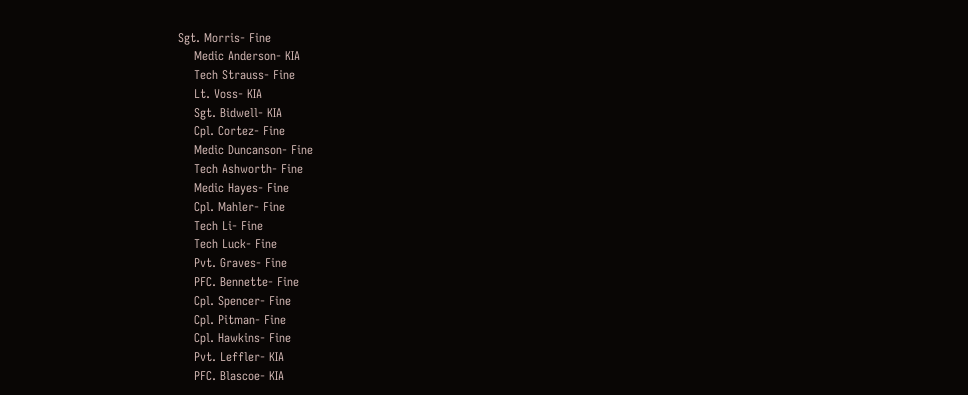Sgt. Morris- Fine
    Medic Anderson- KIA
    Tech Strauss- Fine
    Lt. Voss- KIA
    Sgt. Bidwell- KIA
    Cpl. Cortez- Fine
    Medic Duncanson- Fine
    Tech Ashworth- Fine
    Medic Hayes- Fine
    Cpl. Mahler- Fine
    Tech Li- Fine
    Tech Luck- Fine
    Pvt. Graves- Fine
    PFC. Bennette- Fine
    Cpl. Spencer- Fine
    Cpl. Pitman- Fine
    Cpl. Hawkins- Fine
    Pvt. Leffler- KIA
    PFC. Blascoe- KIA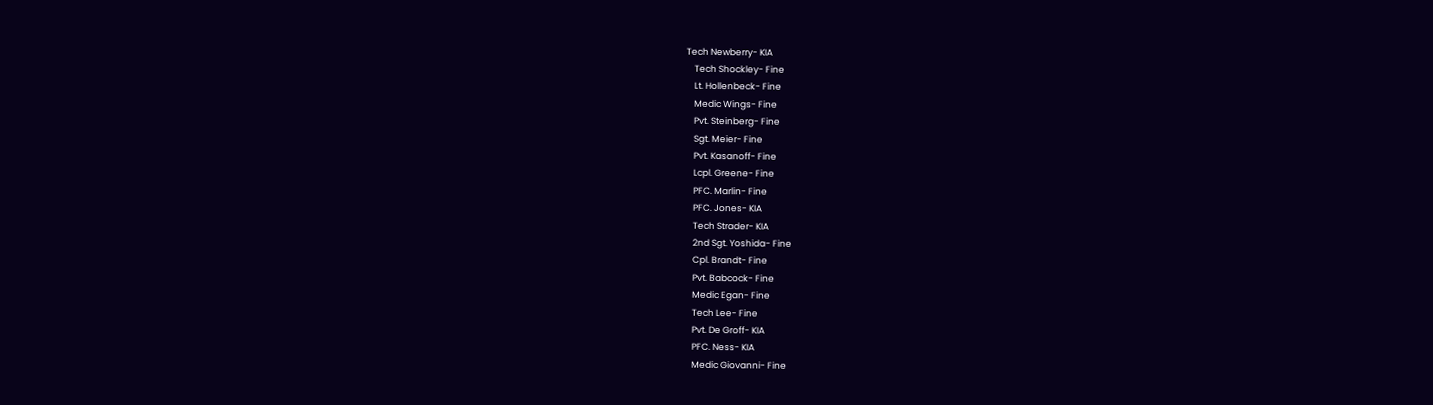Tech Newberry- KIA
    Tech Shockley- Fine
    Lt. Hollenbeck- Fine
    Medic Wings- Fine
    Pvt. Steinberg- Fine
    Sgt. Meier- Fine
    Pvt. Kasanoff- Fine
    Lcpl. Greene- Fine
    PFC. Marlin- Fine
    PFC. Jones- KIA
    Tech Strader- KIA
    2nd Sgt. Yoshida- Fine
    Cpl. Brandt- Fine
    Pvt. Babcock- Fine
    Medic Egan- Fine
    Tech Lee- Fine
    Pvt. De Groff- KIA
    PFC. Ness- KIA
    Medic Giovanni- Fine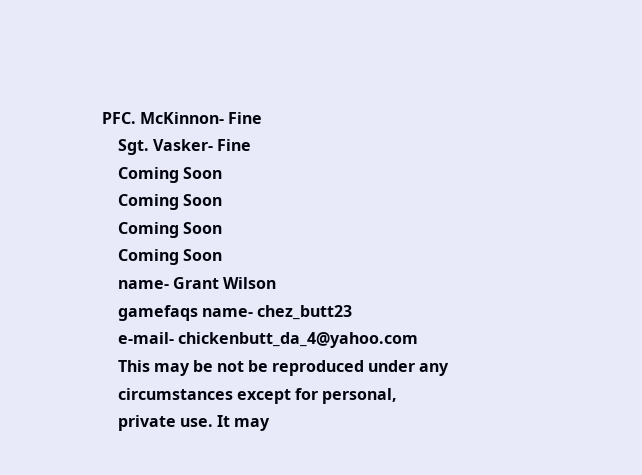PFC. McKinnon- Fine
    Sgt. Vasker- Fine
    Coming Soon
    Coming Soon
    Coming Soon
    Coming Soon
    name- Grant Wilson
    gamefaqs name- chez_butt23
    e-mail- chickenbutt_da_4@yahoo.com
    This may be not be reproduced under any
    circumstances except for personal,
    private use. It may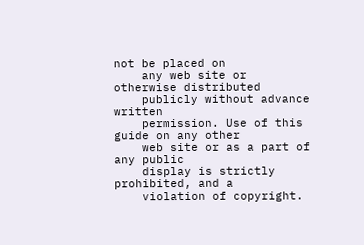not be placed on
    any web site or otherwise distributed
    publicly without advance written
    permission. Use of this guide on any other
    web site or as a part of any public
    display is strictly prohibited, and a
    violation of copyright.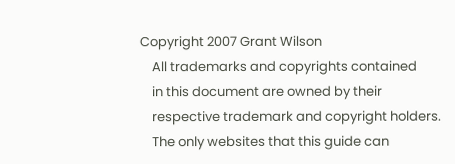Copyright 2007 Grant Wilson
    All trademarks and copyrights contained
    in this document are owned by their
    respective trademark and copyright holders.
    The only websites that this guide can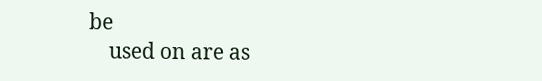be
    used on are as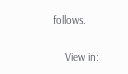follows.

    View in: